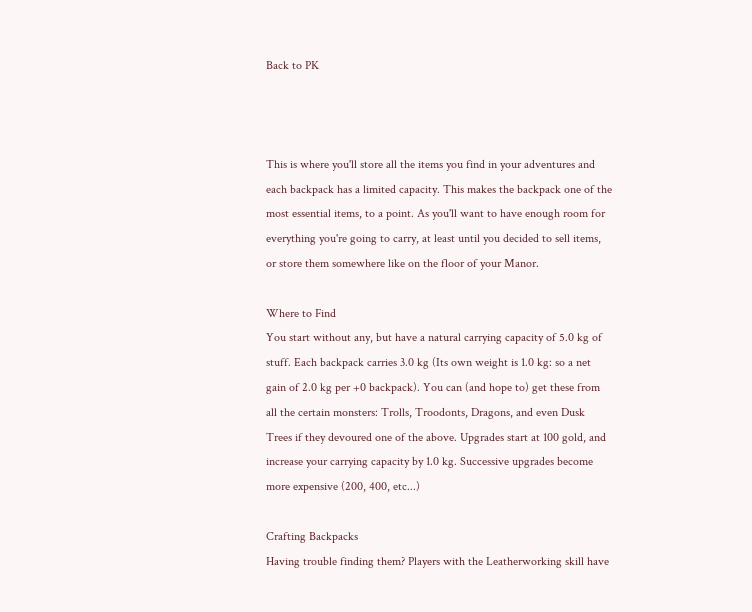Back to PK



This is where you'll store all the items you find in your adventures and each backpack has a limited capacity. This makes the backpack one of the most essential items, to a point. As you'll want to have enough room for everything you're going to carry, at least until you decided to sell items, or store them somewhere like on the floor of your Manor.

Where to Find
You start without any, but have a natural carrying capacity of 5.0 kg of stuff. Each backpack carries 3.0 kg (Its own weight is 1.0 kg: so a net gain of 2.0 kg per +0 backpack). You can (and hope to) get these from all the certain monsters: Trolls, Troodonts, Dragons, and even Dusk Trees if they devoured one of the above. Upgrades start at 100 gold, and increase your carrying capacity by 1.0 kg. Successive upgrades become more expensive (200, 400, etc...)

Crafting Backpacks
Having trouble finding them? Players with the Leatherworking skill have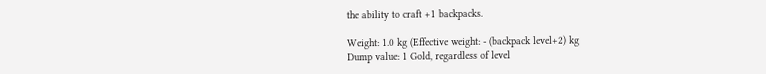the ability to craft +1 backpacks.

Weight: 1.0 kg (Effective weight: - (backpack level+2) kg
Dump value: 1 Gold, regardless of level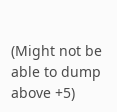(Might not be able to dump above +5)